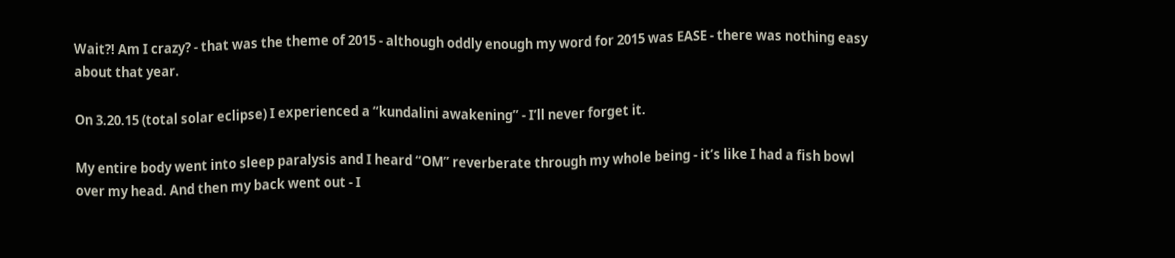Wait?! Am I crazy? - that was the theme of 2015 - although oddly enough my word for 2015 was EASE - there was nothing easy about that year.

On 3.20.15 (total solar eclipse) I experienced a “kundalini awakening” - I’ll never forget it.

My entire body went into sleep paralysis and I heard “OM” reverberate through my whole being - it’s like I had a fish bowl over my head. And then my back went out - I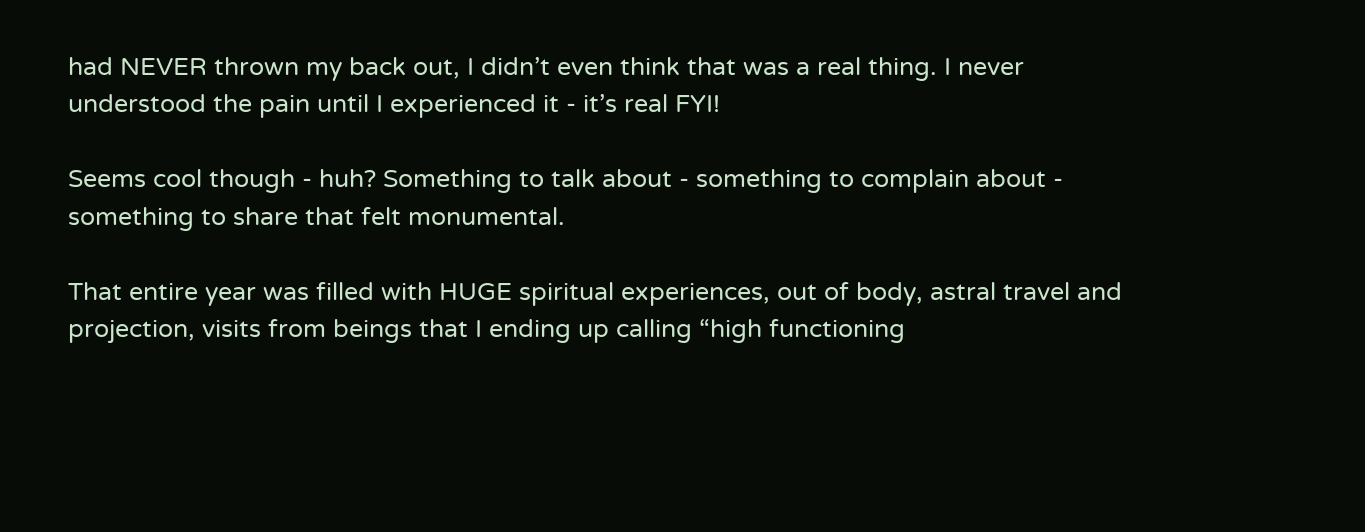had NEVER thrown my back out, I didn’t even think that was a real thing. I never understood the pain until I experienced it - it’s real FYI!

Seems cool though - huh? Something to talk about - something to complain about - something to share that felt monumental.

That entire year was filled with HUGE spiritual experiences, out of body, astral travel and projection, visits from beings that I ending up calling “high functioning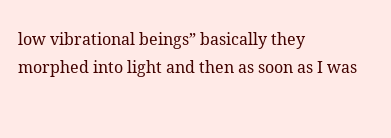low vibrational beings” basically they morphed into light and then as soon as I was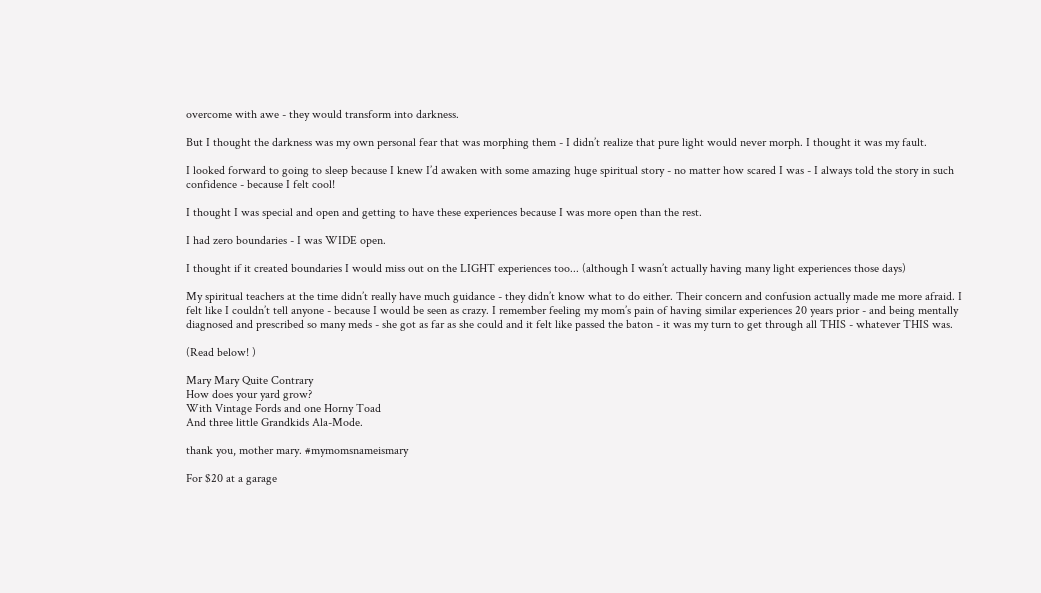overcome with awe - they would transform into darkness.

But I thought the darkness was my own personal fear that was morphing them - I didn’t realize that pure light would never morph. I thought it was my fault.

I looked forward to going to sleep because I knew I’d awaken with some amazing huge spiritual story - no matter how scared I was - I always told the story in such confidence - because I felt cool!

I thought I was special and open and getting to have these experiences because I was more open than the rest.

I had zero boundaries - I was WIDE open.

I thought if it created boundaries I would miss out on the LIGHT experiences too... (although I wasn’t actually having many light experiences those days)

My spiritual teachers at the time didn’t really have much guidance - they didn’t know what to do either. Their concern and confusion actually made me more afraid. I felt like I couldn’t tell anyone - because I would be seen as crazy. I remember feeling my mom’s pain of having similar experiences 20 years prior - and being mentally diagnosed and prescribed so many meds - she got as far as she could and it felt like passed the baton - it was my turn to get through all THIS - whatever THIS was.

(Read below! )

Mary Mary Quite Contrary
How does your yard grow?
With Vintage Fords and one Horny Toad
And three little Grandkids Ala-Mode.

thank you, mother mary. #mymomsnameismary

For $20 at a garage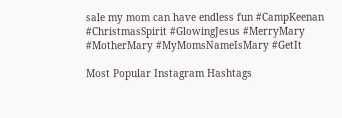sale my mom can have endless fun #CampKeenan #ChristmasSpirit #GlowingJesus #MerryMary #MotherMary #MyMomsNameIsMary #GetIt

Most Popular Instagram Hashtags